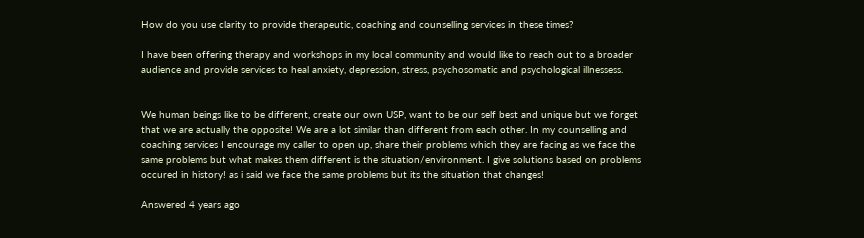How do you use clarity to provide therapeutic, coaching and counselling services in these times?

I have been offering therapy and workshops in my local community and would like to reach out to a broader audience and provide services to heal anxiety, depression, stress, psychosomatic and psychological illnessess.


We human beings like to be different, create our own USP, want to be our self best and unique but we forget that we are actually the opposite! We are a lot similar than different from each other. In my counselling and coaching services I encourage my caller to open up, share their problems which they are facing as we face the same problems but what makes them different is the situation/environment. I give solutions based on problems occured in history! as i said we face the same problems but its the situation that changes!

Answered 4 years ago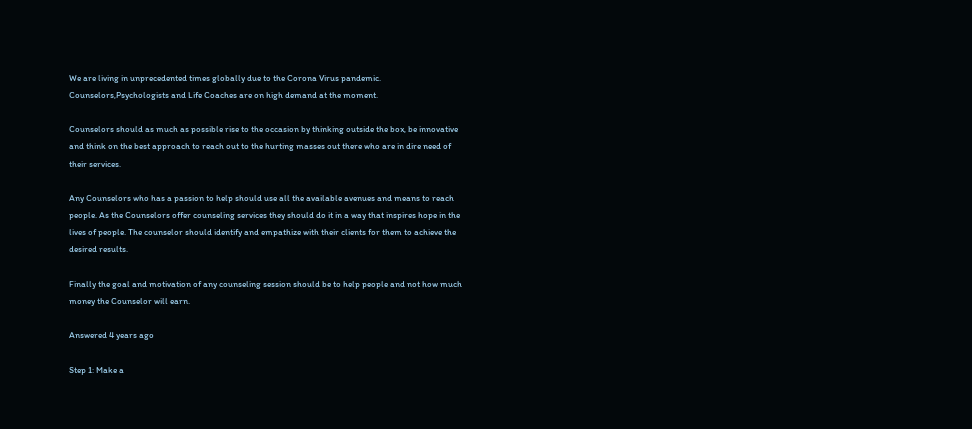We are living in unprecedented times globally due to the Corona Virus pandemic. Counselors,Psychologists and Life Coaches are on high demand at the moment.

Counselors should as much as possible rise to the occasion by thinking outside the box, be innovative and think on the best approach to reach out to the hurting masses out there who are in dire need of their services.

Any Counselors who has a passion to help should use all the available avenues and means to reach people. As the Counselors offer counseling services they should do it in a way that inspires hope in the lives of people. The counselor should identify and empathize with their clients for them to achieve the desired results.

Finally the goal and motivation of any counseling session should be to help people and not how much money the Counselor will earn.

Answered 4 years ago

Step 1: Make a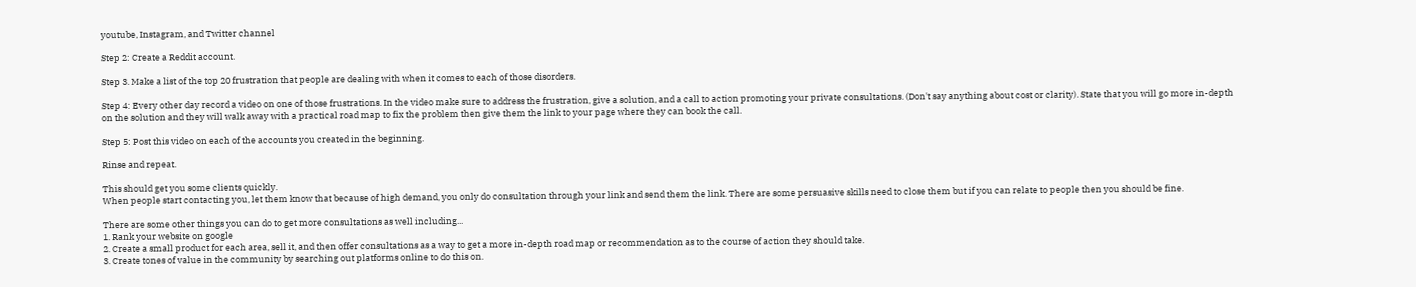youtube, Instagram, and Twitter channel

Step 2: Create a Reddit account.

Step 3. Make a list of the top 20 frustration that people are dealing with when it comes to each of those disorders.

Step 4: Every other day record a video on one of those frustrations. In the video make sure to address the frustration, give a solution, and a call to action promoting your private consultations. (Don't say anything about cost or clarity). State that you will go more in-depth on the solution and they will walk away with a practical road map to fix the problem then give them the link to your page where they can book the call.

Step 5: Post this video on each of the accounts you created in the beginning.

Rinse and repeat.

This should get you some clients quickly.
When people start contacting you, let them know that because of high demand, you only do consultation through your link and send them the link. There are some persuasive skills need to close them but if you can relate to people then you should be fine.

There are some other things you can do to get more consultations as well including...
1. Rank your website on google
2. Create a small product for each area, sell it, and then offer consultations as a way to get a more in-depth road map or recommendation as to the course of action they should take.
3. Create tones of value in the community by searching out platforms online to do this on.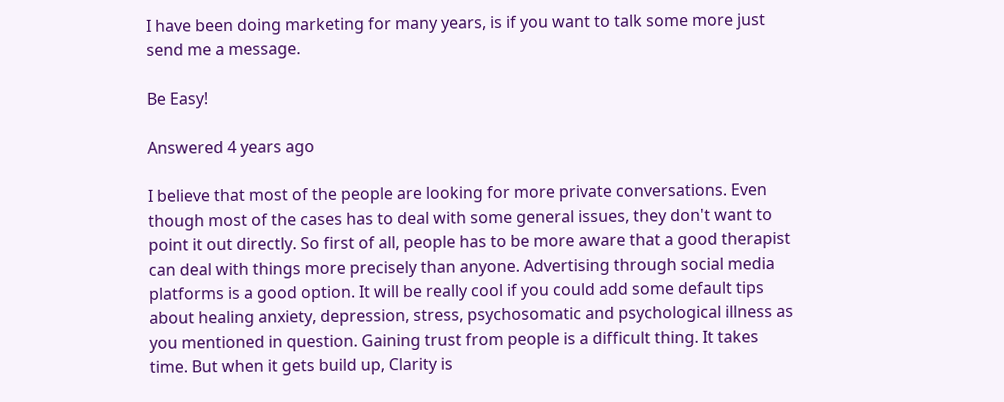I have been doing marketing for many years, is if you want to talk some more just send me a message.

Be Easy!

Answered 4 years ago

I believe that most of the people are looking for more private conversations. Even though most of the cases has to deal with some general issues, they don't want to point it out directly. So first of all, people has to be more aware that a good therapist can deal with things more precisely than anyone. Advertising through social media platforms is a good option. It will be really cool if you could add some default tips about healing anxiety, depression, stress, psychosomatic and psychological illness as you mentioned in question. Gaining trust from people is a difficult thing. It takes time. But when it gets build up, Clarity is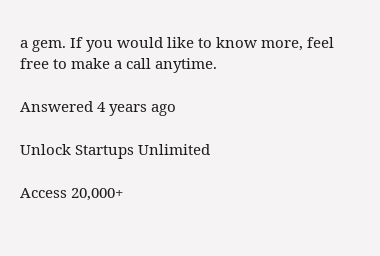a gem. If you would like to know more, feel free to make a call anytime.

Answered 4 years ago

Unlock Startups Unlimited

Access 20,000+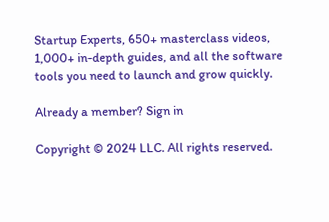Startup Experts, 650+ masterclass videos, 1,000+ in-depth guides, and all the software tools you need to launch and grow quickly.

Already a member? Sign in

Copyright © 2024 LLC. All rights reserved.